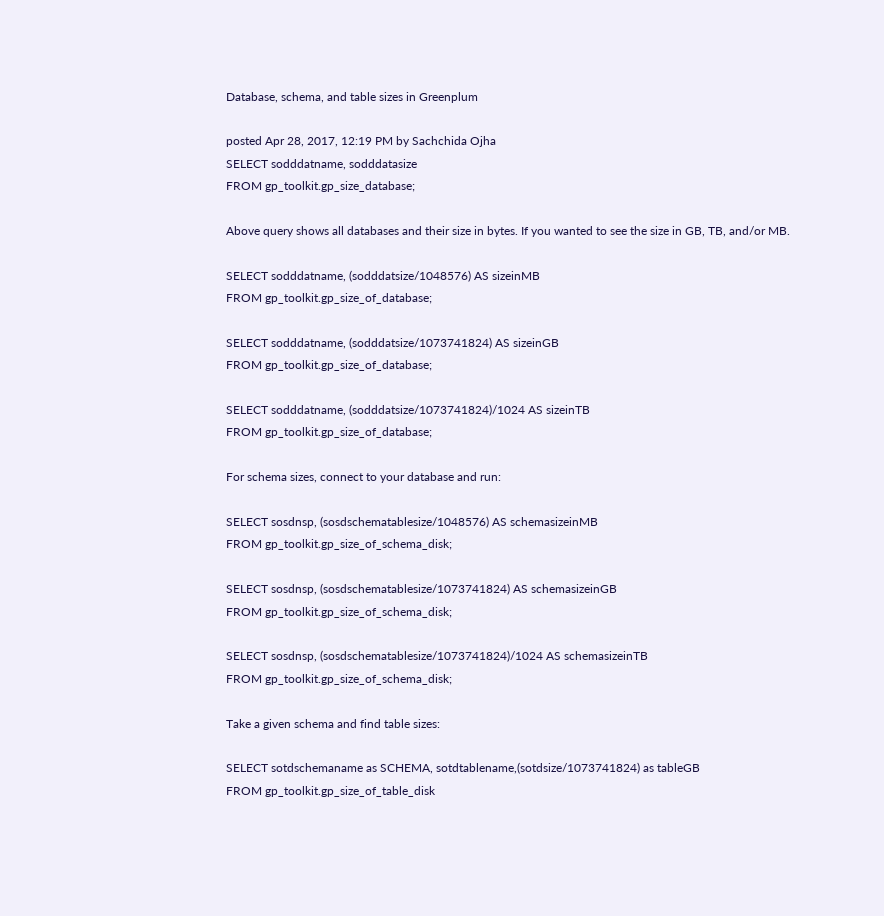Database, schema, and table sizes in Greenplum

posted Apr 28, 2017, 12:19 PM by Sachchida Ojha
SELECT sodddatname, sodddatasize
FROM gp_toolkit.gp_size_database;

Above query shows all databases and their size in bytes. If you wanted to see the size in GB, TB, and/or MB.

SELECT sodddatname, (sodddatsize/1048576) AS sizeinMB
FROM gp_toolkit.gp_size_of_database;

SELECT sodddatname, (sodddatsize/1073741824) AS sizeinGB
FROM gp_toolkit.gp_size_of_database;

SELECT sodddatname, (sodddatsize/1073741824)/1024 AS sizeinTB
FROM gp_toolkit.gp_size_of_database;

For schema sizes, connect to your database and run:

SELECT sosdnsp, (sosdschematablesize/1048576) AS schemasizeinMB
FROM gp_toolkit.gp_size_of_schema_disk;

SELECT sosdnsp, (sosdschematablesize/1073741824) AS schemasizeinGB
FROM gp_toolkit.gp_size_of_schema_disk;

SELECT sosdnsp, (sosdschematablesize/1073741824)/1024 AS schemasizeinTB
FROM gp_toolkit.gp_size_of_schema_disk;

Take a given schema and find table sizes:

SELECT sotdschemaname as SCHEMA, sotdtablename,(sotdsize/1073741824) as tableGB
FROM gp_toolkit.gp_size_of_table_disk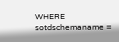WHERE sotdschemaname =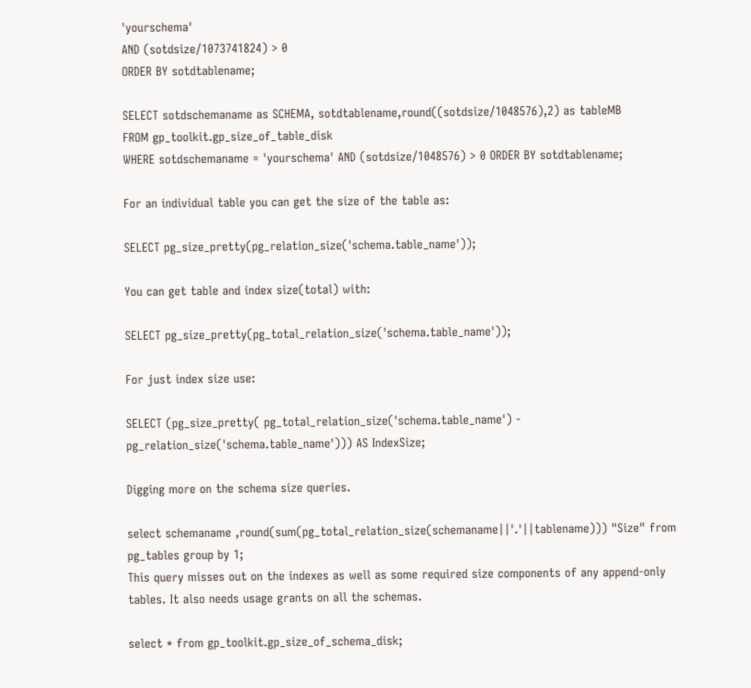'yourschema'
AND (sotdsize/1073741824) > 0
ORDER BY sotdtablename;

SELECT sotdschemaname as SCHEMA, sotdtablename,round((sotdsize/1048576),2) as tableMB
FROM gp_toolkit.gp_size_of_table_disk
WHERE sotdschemaname = 'yourschema' AND (sotdsize/1048576) > 0 ORDER BY sotdtablename;

For an individual table you can get the size of the table as:

SELECT pg_size_pretty(pg_relation_size('schema.table_name'));

You can get table and index size(total) with:

SELECT pg_size_pretty(pg_total_relation_size('schema.table_name'));

For just index size use:

SELECT (pg_size_pretty( pg_total_relation_size('schema.table_name') - pg_relation_size('schema.table_name'))) AS IndexSize;

Digging more on the schema size queries.

select schemaname ,round(sum(pg_total_relation_size(schemaname||'.'||tablename))) "Size" from pg_tables group by 1;
This query misses out on the indexes as well as some required size components of any append-only tables. It also needs usage grants on all the schemas.

select * from gp_toolkit.gp_size_of_schema_disk;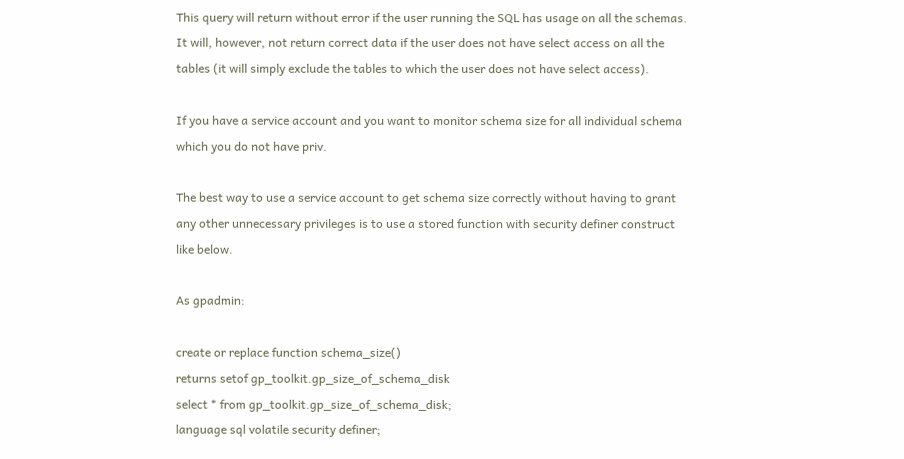This query will return without error if the user running the SQL has usage on all the schemas. It will, however, not return correct data if the user does not have select access on all the tables (it will simply exclude the tables to which the user does not have select access).

If you have a service account and you want to monitor schema size for all individual schema which you do not have priv.

The best way to use a service account to get schema size correctly without having to grant any other unnecessary privileges is to use a stored function with security definer construct like below.

As gpadmin:

create or replace function schema_size()
returns setof gp_toolkit.gp_size_of_schema_disk
select * from gp_toolkit.gp_size_of_schema_disk;
language sql volatile security definer;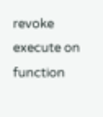revoke execute on function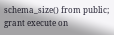schema_size() from public;
grant execute on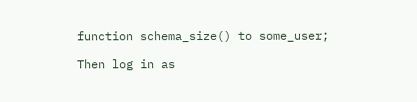function schema_size() to some_user;

Then log in as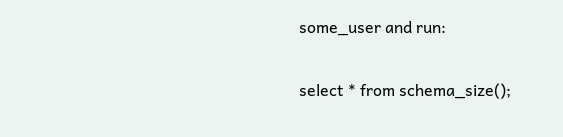some_user and run:

select * from schema_size();